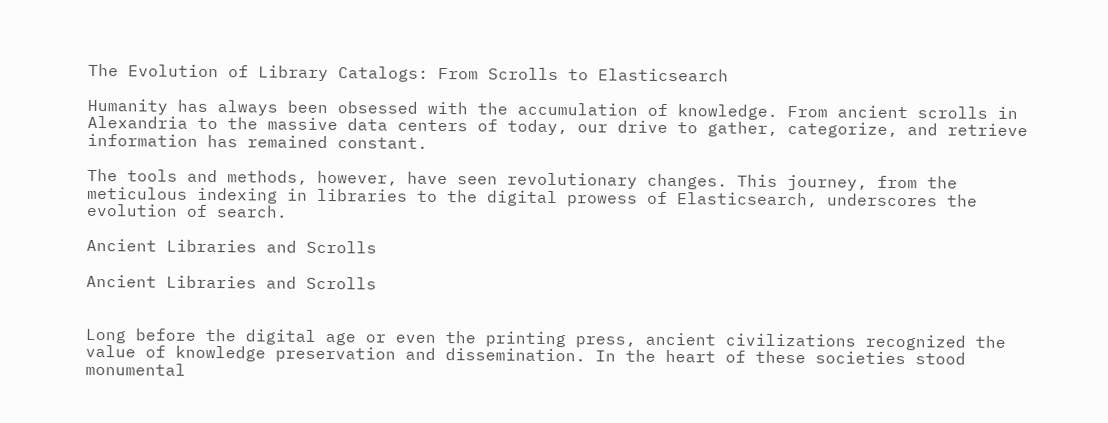The Evolution of Library Catalogs: From Scrolls to Elasticsearch

Humanity has always been obsessed with the accumulation of knowledge. From ancient scrolls in Alexandria to the massive data centers of today, our drive to gather, categorize, and retrieve information has remained constant.

The tools and methods, however, have seen revolutionary changes. This journey, from the meticulous indexing in libraries to the digital prowess of Elasticsearch, underscores the evolution of search.

Ancient Libraries and Scrolls

Ancient Libraries and Scrolls


Long before the digital age or even the printing press, ancient civilizations recognized the value of knowledge preservation and dissemination. In the heart of these societies stood monumental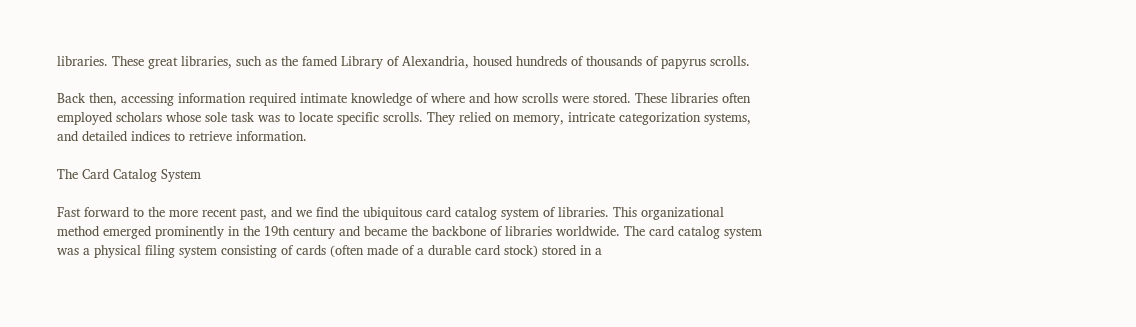libraries. These great libraries, such as the famed Library of Alexandria, housed hundreds of thousands of papyrus scrolls.

Back then, accessing information required intimate knowledge of where and how scrolls were stored. These libraries often employed scholars whose sole task was to locate specific scrolls. They relied on memory, intricate categorization systems, and detailed indices to retrieve information.

The Card Catalog System

Fast forward to the more recent past, and we find the ubiquitous card catalog system of libraries. This organizational method emerged prominently in the 19th century and became the backbone of libraries worldwide. The card catalog system was a physical filing system consisting of cards (often made of a durable card stock) stored in a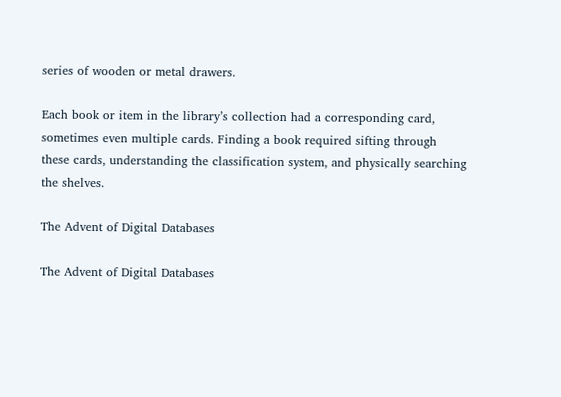series of wooden or metal drawers.

Each book or item in the library’s collection had a corresponding card, sometimes even multiple cards. Finding a book required sifting through these cards, understanding the classification system, and physically searching the shelves.

The Advent of Digital Databases

The Advent of Digital Databases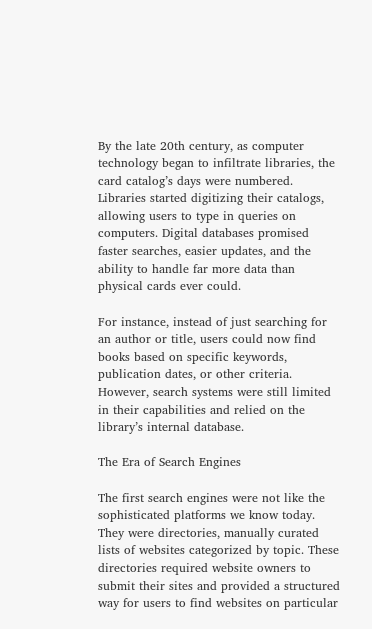By the late 20th century, as computer technology began to infiltrate libraries, the card catalog’s days were numbered. Libraries started digitizing their catalogs, allowing users to type in queries on computers. Digital databases promised faster searches, easier updates, and the ability to handle far more data than physical cards ever could.

For instance, instead of just searching for an author or title, users could now find books based on specific keywords, publication dates, or other criteria. However, search systems were still limited in their capabilities and relied on the library’s internal database.

The Era of Search Engines

The first search engines were not like the sophisticated platforms we know today. They were directories, manually curated lists of websites categorized by topic. These directories required website owners to submit their sites and provided a structured way for users to find websites on particular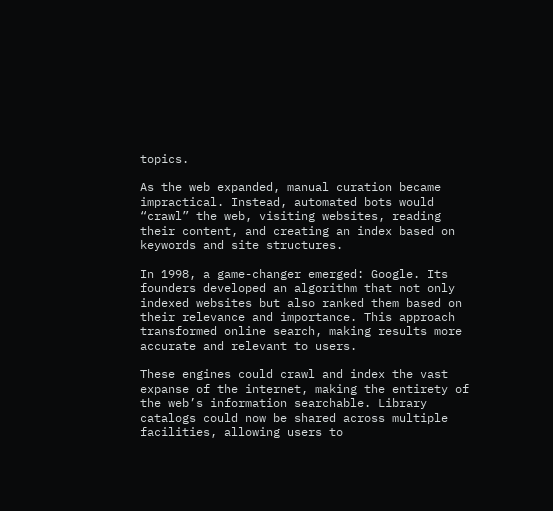topics.

As the web expanded, manual curation became impractical. Instead, automated bots would “crawl” the web, visiting websites, reading their content, and creating an index based on keywords and site structures.

In 1998, a game-changer emerged: Google. Its founders developed an algorithm that not only indexed websites but also ranked them based on their relevance and importance. This approach transformed online search, making results more accurate and relevant to users.

These engines could crawl and index the vast expanse of the internet, making the entirety of the web’s information searchable. Library catalogs could now be shared across multiple facilities, allowing users to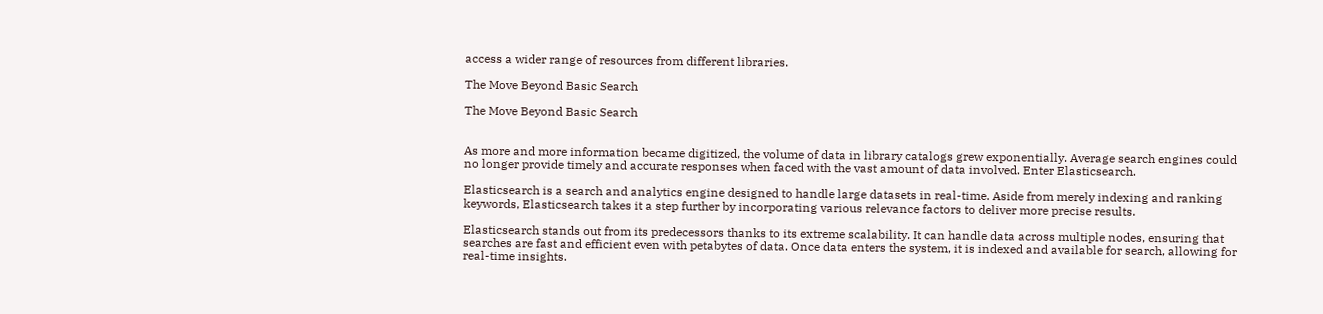access a wider range of resources from different libraries.

The Move Beyond Basic Search

The Move Beyond Basic Search


As more and more information became digitized, the volume of data in library catalogs grew exponentially. Average search engines could no longer provide timely and accurate responses when faced with the vast amount of data involved. Enter Elasticsearch.

Elasticsearch is a search and analytics engine designed to handle large datasets in real-time. Aside from merely indexing and ranking keywords, Elasticsearch takes it a step further by incorporating various relevance factors to deliver more precise results.

Elasticsearch stands out from its predecessors thanks to its extreme scalability. It can handle data across multiple nodes, ensuring that searches are fast and efficient even with petabytes of data. Once data enters the system, it is indexed and available for search, allowing for real-time insights.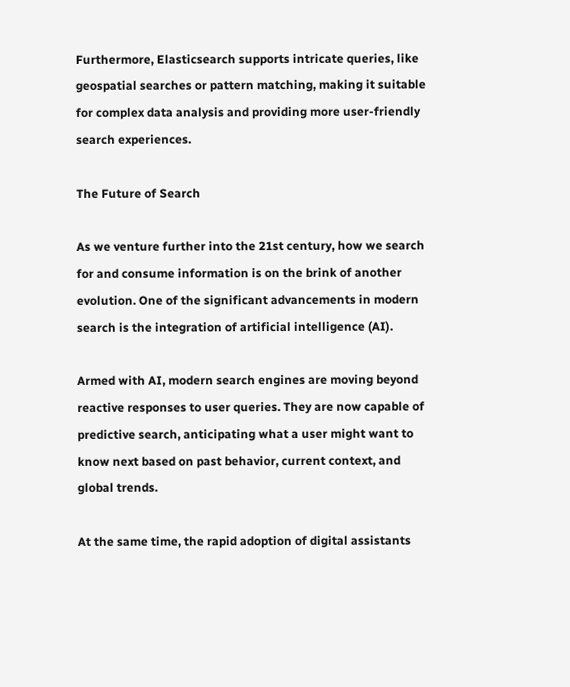Furthermore, Elasticsearch supports intricate queries, like geospatial searches or pattern matching, making it suitable for complex data analysis and providing more user-friendly search experiences.

The Future of Search

As we venture further into the 21st century, how we search for and consume information is on the brink of another evolution. One of the significant advancements in modern search is the integration of artificial intelligence (AI).

Armed with AI, modern search engines are moving beyond reactive responses to user queries. They are now capable of predictive search, anticipating what a user might want to know next based on past behavior, current context, and global trends.

At the same time, the rapid adoption of digital assistants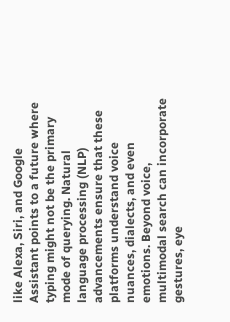like Alexa, Siri, and Google Assistant points to a future where typing might not be the primary mode of querying. Natural language processing (NLP) advancements ensure that these platforms understand voice nuances, dialects, and even emotions. Beyond voice, multimodal search can incorporate gestures, eye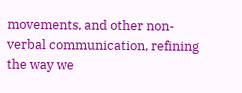movements, and other non-verbal communication, refining the way we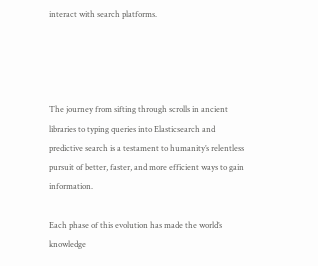interact with search platforms.




The journey from sifting through scrolls in ancient libraries to typing queries into Elasticsearch and predictive search is a testament to humanity’s relentless pursuit of better, faster, and more efficient ways to gain information.

Each phase of this evolution has made the world’s knowledge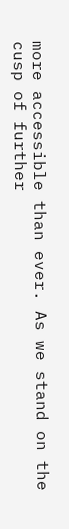more accessible than ever. As we stand on the cusp of further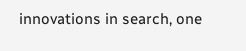innovations in search, one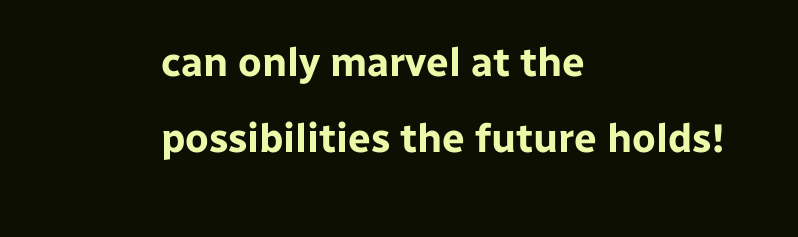can only marvel at the possibilities the future holds!